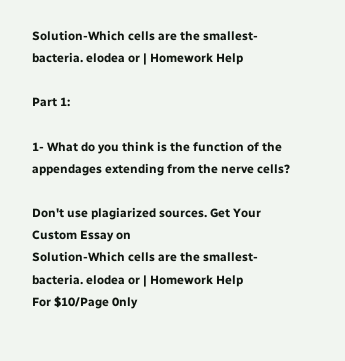Solution-Which cells are the smallest-bacteria. elodea or | Homework Help

Part 1:

1- What do you think is the function of the appendages extending from the nerve cells?

Don't use plagiarized sources. Get Your Custom Essay on
Solution-Which cells are the smallest-bacteria. elodea or | Homework Help
For $10/Page 0nly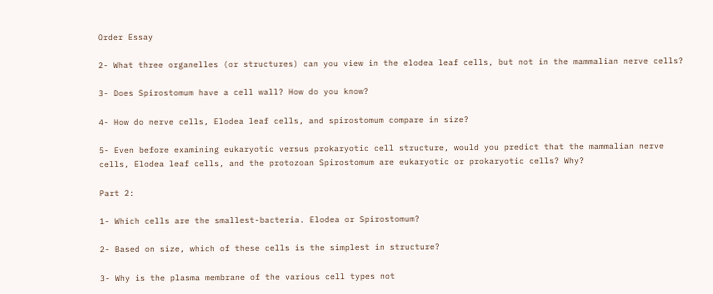Order Essay

2- What three organelles (or structures) can you view in the elodea leaf cells, but not in the mammalian nerve cells?

3- Does Spirostomum have a cell wall? How do you know?

4- How do nerve cells, Elodea leaf cells, and spirostomum compare in size?

5- Even before examining eukaryotic versus prokaryotic cell structure, would you predict that the mammalian nerve cells, Elodea leaf cells, and the protozoan Spirostomum are eukaryotic or prokaryotic cells? Why?

Part 2:

1- Which cells are the smallest-bacteria. Elodea or Spirostomum?

2- Based on size, which of these cells is the simplest in structure?

3- Why is the plasma membrane of the various cell types not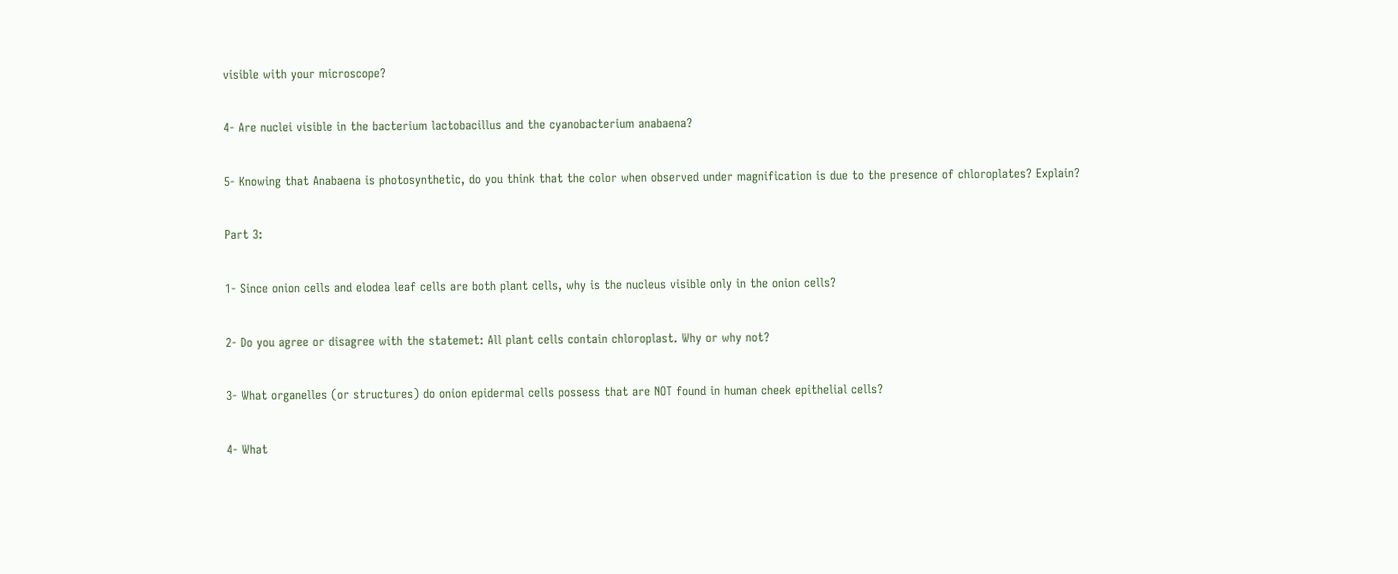visible with your microscope?

4- Are nuclei visible in the bacterium lactobacillus and the cyanobacterium anabaena?

5- Knowing that Anabaena is photosynthetic, do you think that the color when observed under magnification is due to the presence of chloroplates? Explain?

Part 3:

1- Since onion cells and elodea leaf cells are both plant cells, why is the nucleus visible only in the onion cells?

2- Do you agree or disagree with the statemet: All plant cells contain chloroplast. Why or why not?

3- What organelles (or structures) do onion epidermal cells possess that are NOT found in human cheek epithelial cells?

4- What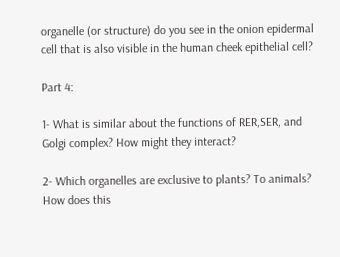organelle (or structure) do you see in the onion epidermal cell that is also visible in the human cheek epithelial cell?

Part 4:

1- What is similar about the functions of RER,SER, and Golgi complex? How might they interact?

2- Which organelles are exclusive to plants? To animals? How does this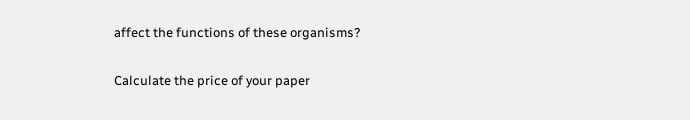affect the functions of these organisms?


Calculate the price of your paper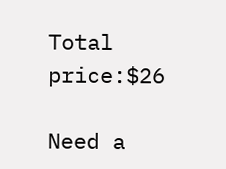Total price:$26

Need a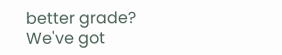better grade?
We've got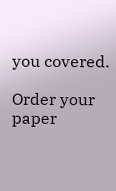you covered.

Order your paper